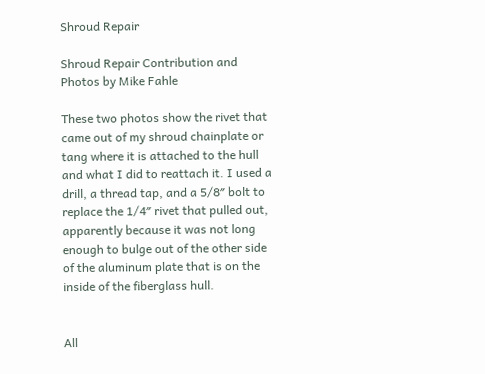Shroud Repair

Shroud Repair Contribution and Photos by Mike Fahle

These two photos show the rivet that came out of my shroud chainplate or tang where it is attached to the hull and what I did to reattach it. I used a drill, a thread tap, and a 5/8″ bolt to replace the 1/4″ rivet that pulled out, apparently because it was not long enough to bulge out of the other side of the aluminum plate that is on the inside of the fiberglass hull.


All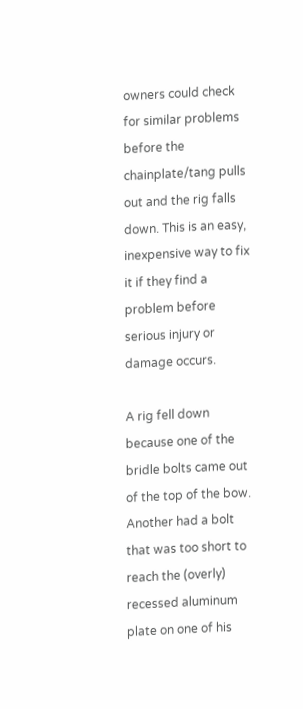owners could check for similar problems before the chainplate/tang pulls out and the rig falls down. This is an easy, inexpensive way to fix it if they find a problem before serious injury or damage occurs.

A rig fell down because one of the bridle bolts came out of the top of the bow. Another had a bolt that was too short to reach the (overly) recessed aluminum plate on one of his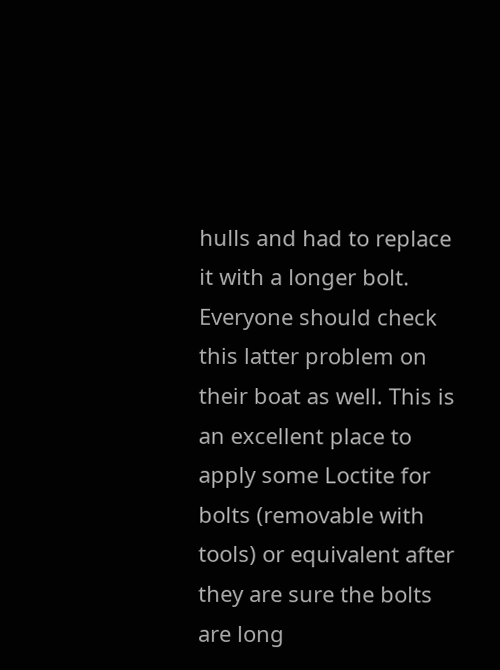hulls and had to replace it with a longer bolt. Everyone should check this latter problem on their boat as well. This is an excellent place to apply some Loctite for bolts (removable with tools) or equivalent after they are sure the bolts are long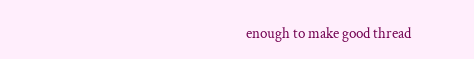enough to make good thread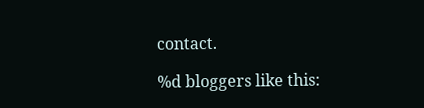contact.

%d bloggers like this: